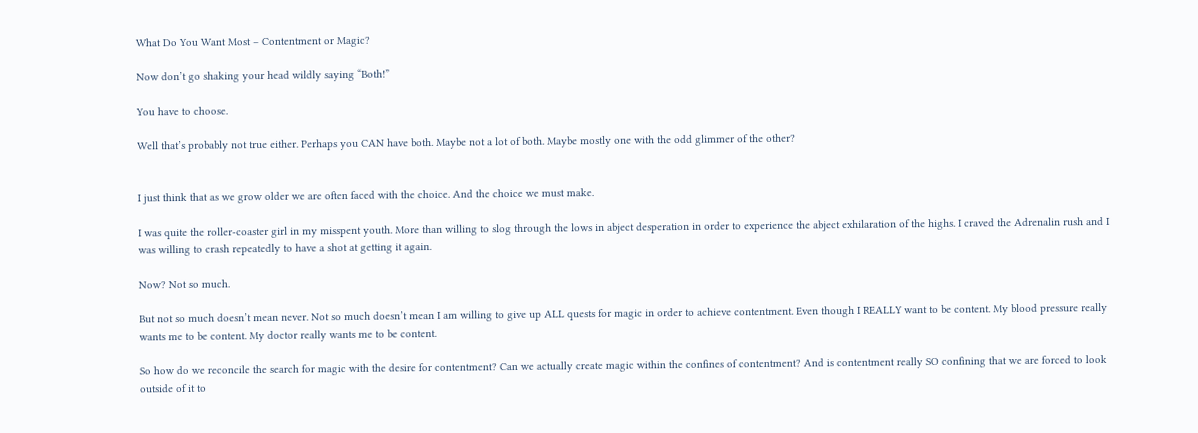What Do You Want Most – Contentment or Magic?

Now don’t go shaking your head wildly saying “Both!”

You have to choose.

Well that’s probably not true either. Perhaps you CAN have both. Maybe not a lot of both. Maybe mostly one with the odd glimmer of the other?


I just think that as we grow older we are often faced with the choice. And the choice we must make.

I was quite the roller-coaster girl in my misspent youth. More than willing to slog through the lows in abject desperation in order to experience the abject exhilaration of the highs. I craved the Adrenalin rush and I was willing to crash repeatedly to have a shot at getting it again.

Now? Not so much.

But not so much doesn’t mean never. Not so much doesn’t mean I am willing to give up ALL quests for magic in order to achieve contentment. Even though I REALLY want to be content. My blood pressure really wants me to be content. My doctor really wants me to be content.

So how do we reconcile the search for magic with the desire for contentment? Can we actually create magic within the confines of contentment? And is contentment really SO confining that we are forced to look outside of it to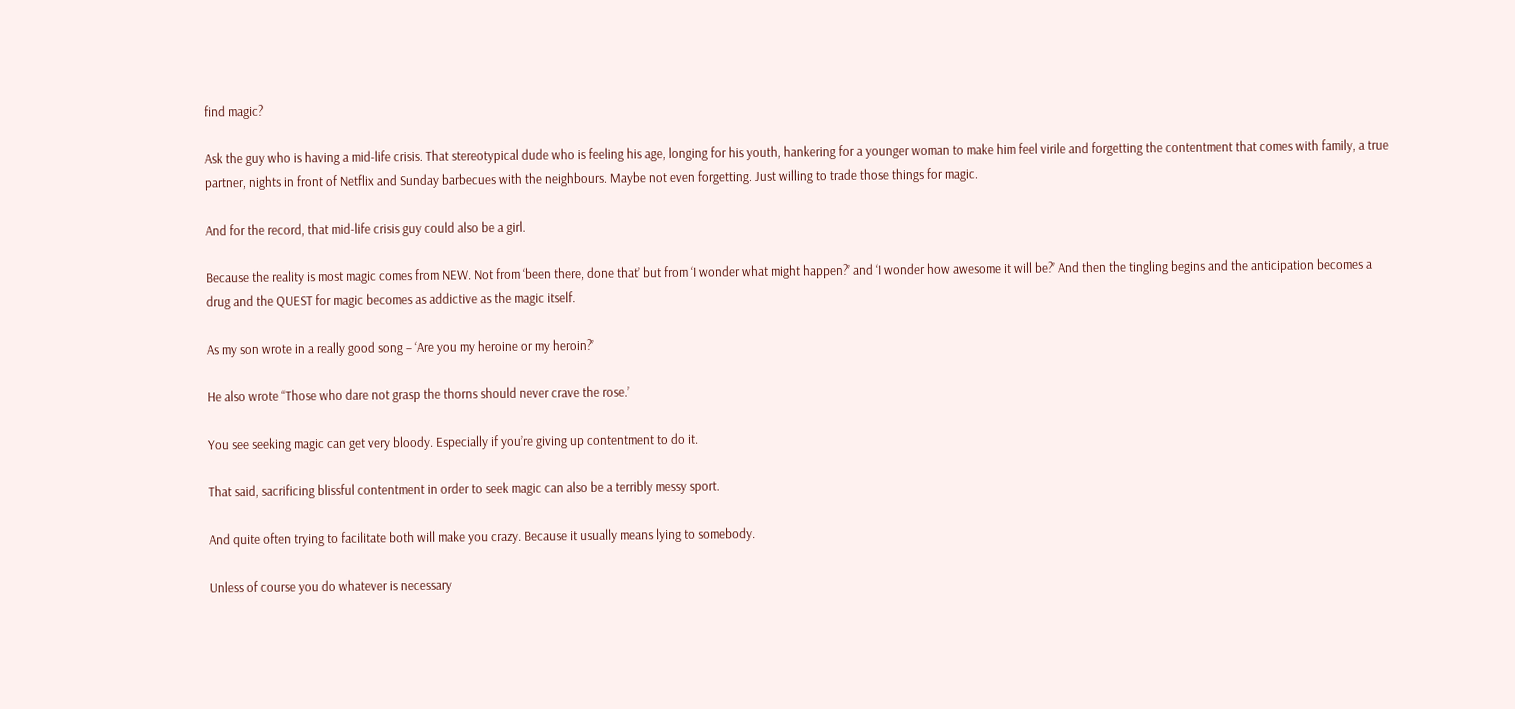find magic?

Ask the guy who is having a mid-life crisis. That stereotypical dude who is feeling his age, longing for his youth, hankering for a younger woman to make him feel virile and forgetting the contentment that comes with family, a true partner, nights in front of Netflix and Sunday barbecues with the neighbours. Maybe not even forgetting. Just willing to trade those things for magic.

And for the record, that mid-life crisis guy could also be a girl.

Because the reality is most magic comes from NEW. Not from ‘been there, done that’ but from ‘I wonder what might happen?’ and ‘I wonder how awesome it will be?’ And then the tingling begins and the anticipation becomes a drug and the QUEST for magic becomes as addictive as the magic itself.

As my son wrote in a really good song – ‘Are you my heroine or my heroin?’

He also wrote “Those who dare not grasp the thorns should never crave the rose.’

You see seeking magic can get very bloody. Especially if you’re giving up contentment to do it.

That said, sacrificing blissful contentment in order to seek magic can also be a terribly messy sport.

And quite often trying to facilitate both will make you crazy. Because it usually means lying to somebody.

Unless of course you do whatever is necessary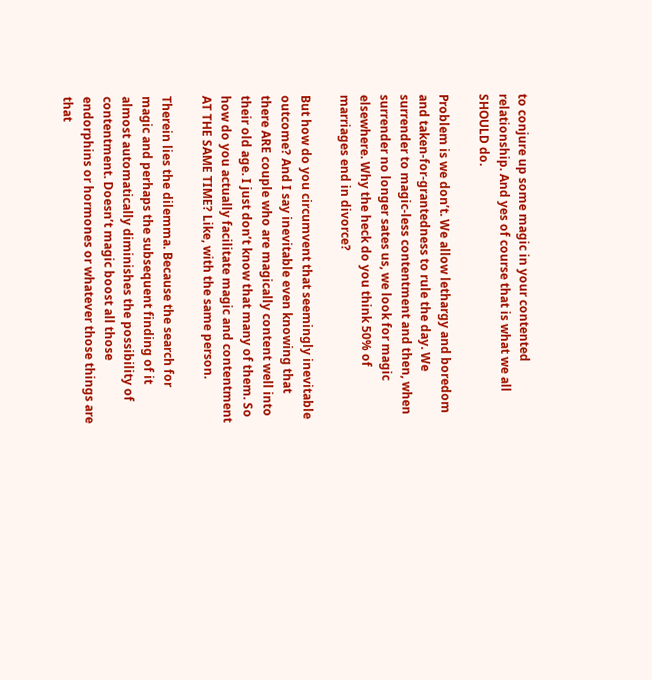to conjure up some magic in your contented relationship. And yes of course that is what we all SHOULD do.

Problem is we don’t. We allow lethargy and boredom and taken-for-grantedness to rule the day. We surrender to magic-less contentment and then, when surrender no longer sates us, we look for magic elsewhere. Why the heck do you think 50% of marriages end in divorce?

But how do you circumvent that seemingly inevitable outcome? And I say inevitable even knowing that there ARE couple who are magically content well into their old age. I just don’t know that many of them. So how do you actually facilitate magic and contentment AT THE SAME TIME? Like, with the same person.

Therein lies the dilemma. Because the search for magic and perhaps the subsequent finding of it almost automatically diminishes the possibility of contentment. Doesn’t magic boost all those endorphins or hormones or whatever those things are that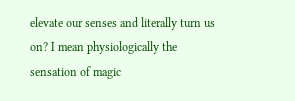elevate our senses and literally turn us on? I mean physiologically the sensation of magic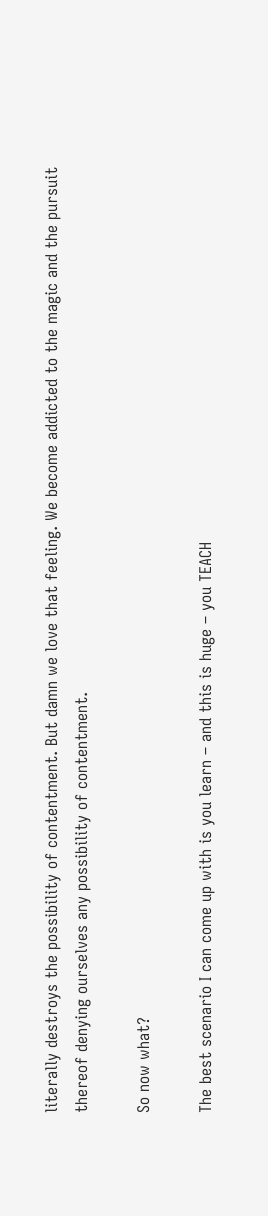literally destroys the possibility of contentment. But damn we love that feeling. We become addicted to the magic and the pursuit thereof denying ourselves any possibility of contentment.

So now what?

The best scenario I can come up with is you learn – and this is huge – you TEACH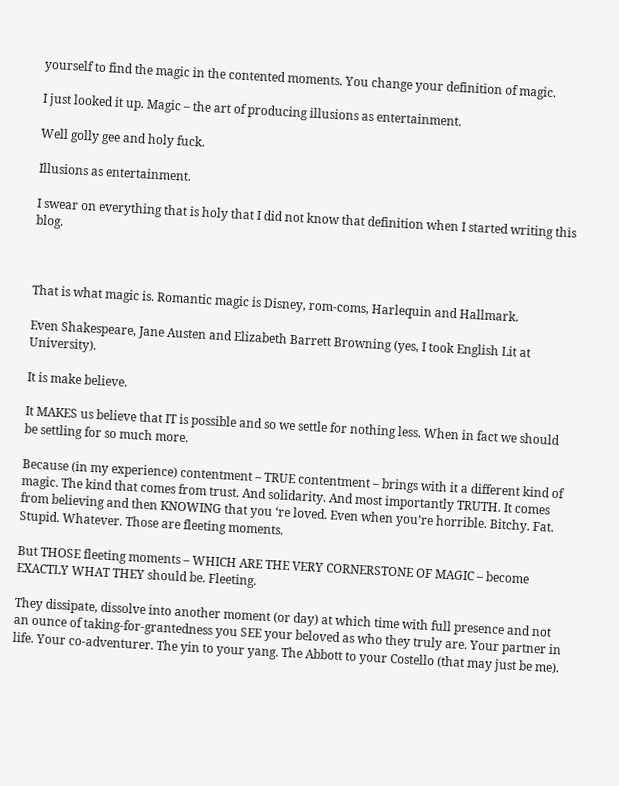yourself to find the magic in the contented moments. You change your definition of magic.

I just looked it up. Magic – the art of producing illusions as entertainment.

Well golly gee and holy fuck.

Illusions as entertainment.

I swear on everything that is holy that I did not know that definition when I started writing this blog.



That is what magic is. Romantic magic is Disney, rom-coms, Harlequin and Hallmark.

Even Shakespeare, Jane Austen and Elizabeth Barrett Browning (yes, I took English Lit at University).

It is make believe.

It MAKES us believe that IT is possible and so we settle for nothing less. When in fact we should be settling for so much more.

Because (in my experience) contentment – TRUE contentment – brings with it a different kind of magic. The kind that comes from trust. And solidarity. And most importantly TRUTH. It comes from believing and then KNOWING that you ‘re loved. Even when you’re horrible. Bitchy. Fat. Stupid. Whatever. Those are fleeting moments.

But THOSE fleeting moments – WHICH ARE THE VERY CORNERSTONE OF MAGIC – become EXACTLY WHAT THEY should be. Fleeting.

They dissipate, dissolve into another moment (or day) at which time with full presence and not an ounce of taking-for-grantedness you SEE your beloved as who they truly are. Your partner in life. Your co-adventurer. The yin to your yang. The Abbott to your Costello (that may just be me).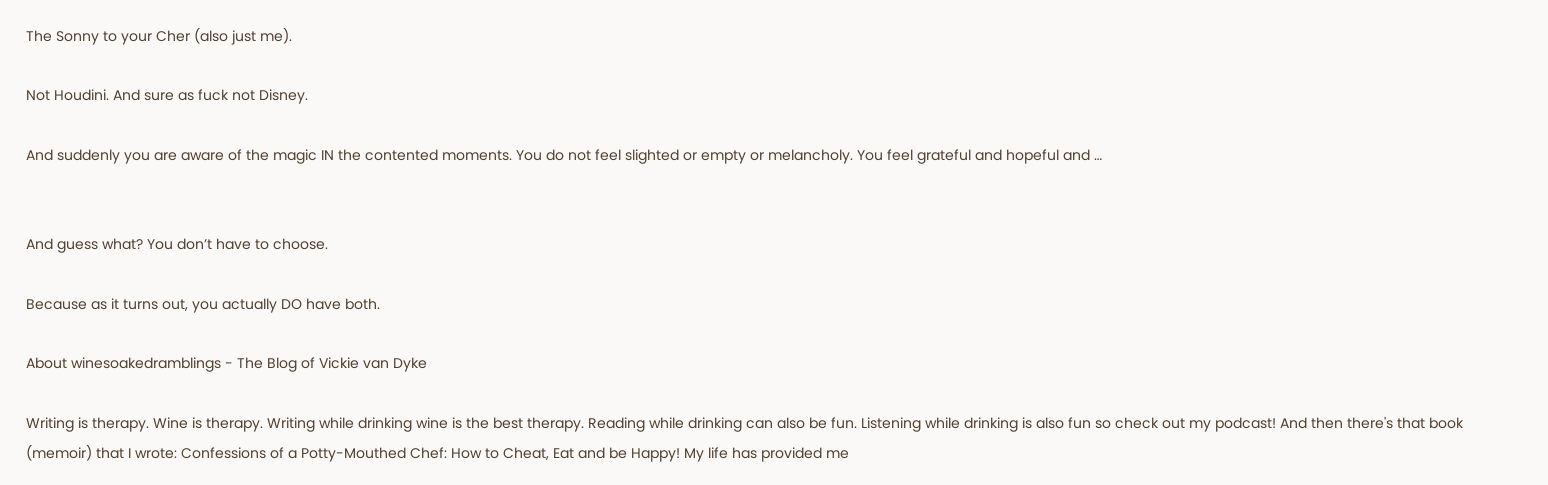The Sonny to your Cher (also just me).

Not Houdini. And sure as fuck not Disney.

And suddenly you are aware of the magic IN the contented moments. You do not feel slighted or empty or melancholy. You feel grateful and hopeful and …


And guess what? You don’t have to choose.

Because as it turns out, you actually DO have both.

About winesoakedramblings - The Blog of Vickie van Dyke

Writing is therapy. Wine is therapy. Writing while drinking wine is the best therapy. Reading while drinking can also be fun. Listening while drinking is also fun so check out my podcast! And then there's that book (memoir) that I wrote: Confessions of a Potty-Mouthed Chef: How to Cheat, Eat and be Happy! My life has provided me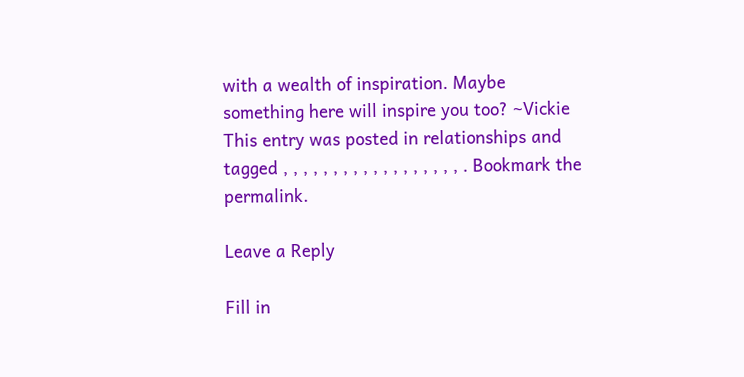with a wealth of inspiration. Maybe something here will inspire you too? ~Vickie
This entry was posted in relationships and tagged , , , , , , , , , , , , , , , , , , . Bookmark the permalink.

Leave a Reply

Fill in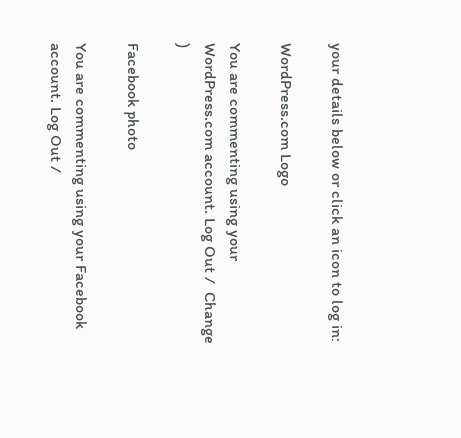your details below or click an icon to log in:

WordPress.com Logo

You are commenting using your WordPress.com account. Log Out /  Change )

Facebook photo

You are commenting using your Facebook account. Log Out /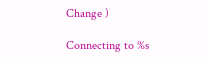Change )

Connecting to %s